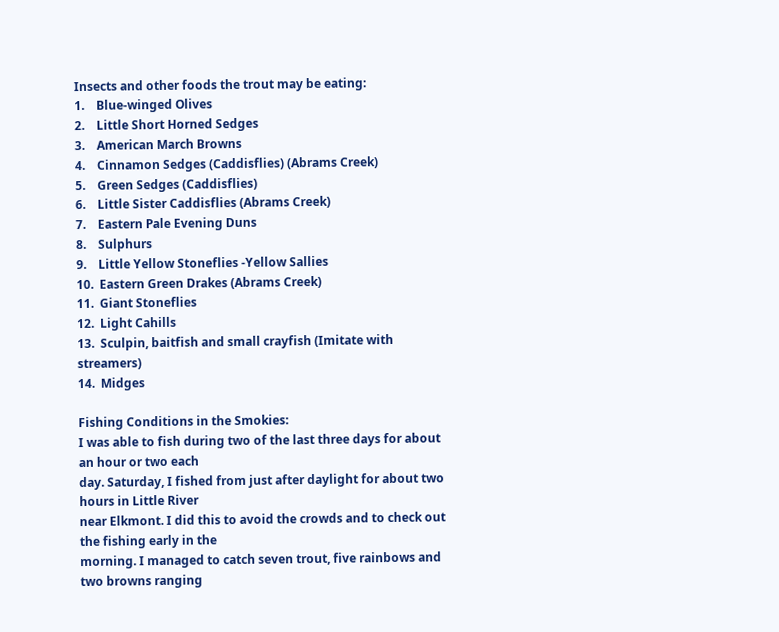Insects and other foods the trout may be eating:
1.    Blue-winged Olives
2.    Little Short Horned Sedges
3.    American March Browns
4.    Cinnamon Sedges (Caddisflies) (Abrams Creek)
5.    Green Sedges (Caddisflies)
6.    Little Sister Caddisflies (Abrams Creek)
7.    Eastern Pale Evening Duns
8.    Sulphurs
9.    Little Yellow Stoneflies -Yellow Sallies
10.  Eastern Green Drakes (Abrams Creek)
11.  Giant Stoneflies
12.  Light Cahills
13.  Sculpin, baitfish and small crayfish (Imitate with streamers)
14.  Midges

Fishing Conditions in the Smokies:
I was able to fish during two of the last three days for about an hour or two each
day. Saturday, I fished from just after daylight for about two hours in Little River
near Elkmont. I did this to avoid the crowds and to check out the fishing early in the
morning. I managed to catch seven trout, five rainbows and two browns ranging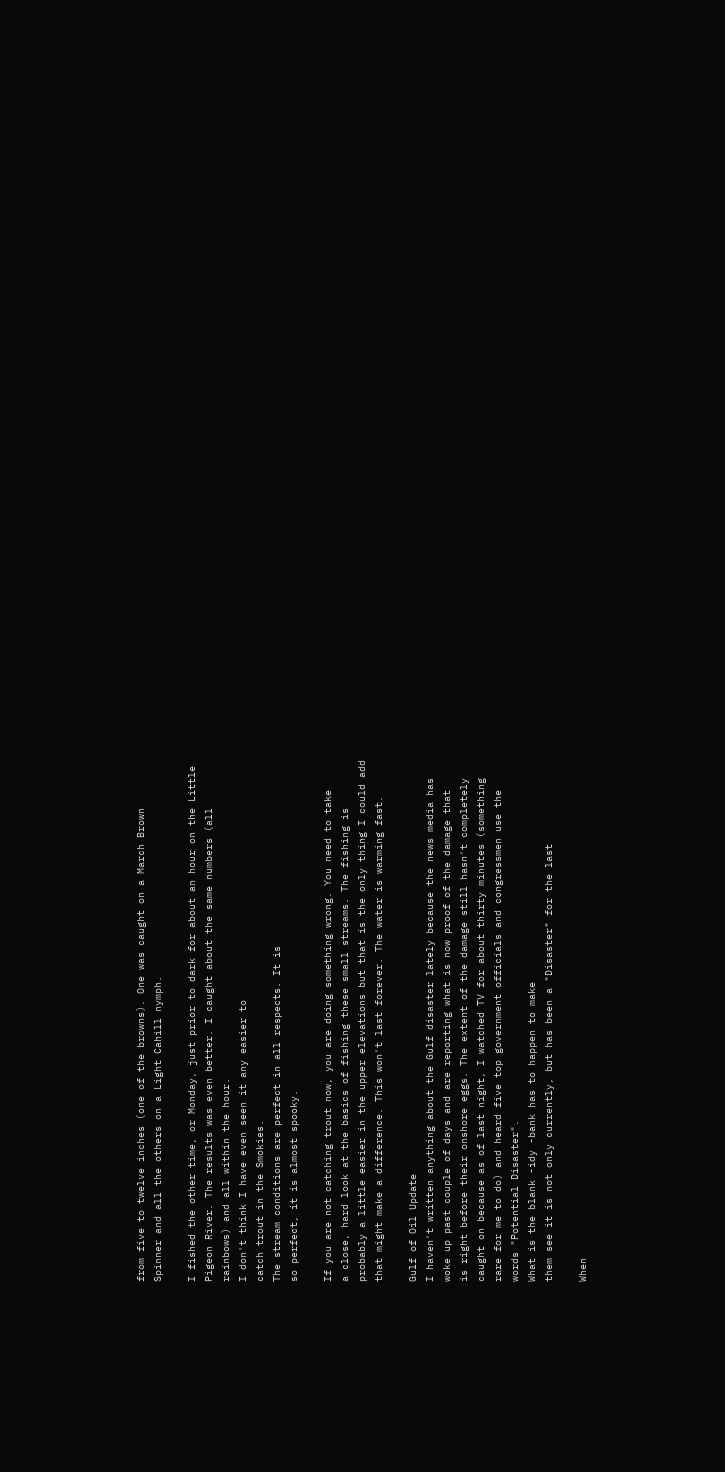from five to twelve inches (one of the browns). One was caught on a March Brown
Spinner and all the others on a Light Cahill nymph.

I fished the other time, or Monday, just prior to dark for about an hour on the Little
Pigeon River. The results was even better. I caught about the same numbers (all
rainbows) and all within the hour.
I don't think I have even seen it any easier to
catch trout in the Smokies.
The stream conditions are perfect in all respects. It is
so perfect, it is almost spooky.

If you are not catching trout now, you are doing something wrong. You need to take
a close, hard look at the basics of fishing these small streams. The fishing is
probably a little easier in the upper elevations but that is the only thing I could add
that might make a difference. This won't last forever. The water is warming fast.

Gulf of Oil Update
I haven't written anything about the Gulf disaster lately because the news media has
woke up past couple of days and are reporting what is now proof of the damage that
is right before their onshore eggs. The extent of the damage still hasn't completely
caught on because as of last night, I watched TV for about thirty minutes (something
rare for me to do) and heard five top government officials and congressmen use the
words "Potential Disaster".
What is the blank -idy -bank has to happen to make
them see it is not only currently, but has been a "Disaster" for the last

When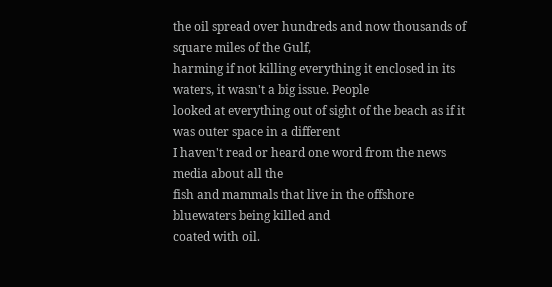the oil spread over hundreds and now thousands of square miles of the Gulf,
harming if not killing everything it enclosed in its waters, it wasn't a big issue. People
looked at everything out of sight of the beach as if it was outer space in a different
I haven't read or heard one word from the news media about all the
fish and mammals that live in the offshore bluewaters being killed and
coated with oil.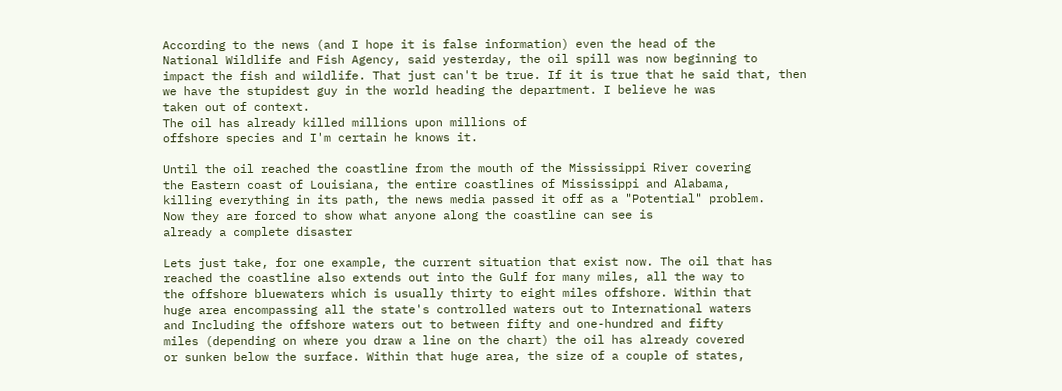According to the news (and I hope it is false information) even the head of the
National Wildlife and Fish Agency, said yesterday, the oil spill was now beginning to
impact the fish and wildlife. That just can't be true. If it is true that he said that, then
we have the stupidest guy in the world heading the department. I believe he was
taken out of context.
The oil has already killed millions upon millions of
offshore species and I'm certain he knows it.

Until the oil reached the coastline from the mouth of the Mississippi River covering
the Eastern coast of Louisiana, the entire coastlines of Mississippi and Alabama,
killing everything in its path, the news media passed it off as a "Potential" problem.
Now they are forced to show what anyone along the coastline can see is
already a complete disaster

Lets just take, for one example, the current situation that exist now. The oil that has
reached the coastline also extends out into the Gulf for many miles, all the way to
the offshore bluewaters which is usually thirty to eight miles offshore. Within that
huge area encompassing all the state's controlled waters out to International waters
and Including the offshore waters out to between fifty and one-hundred and fifty
miles (depending on where you draw a line on the chart) the oil has already covered
or sunken below the surface. Within that huge area, the size of a couple of states,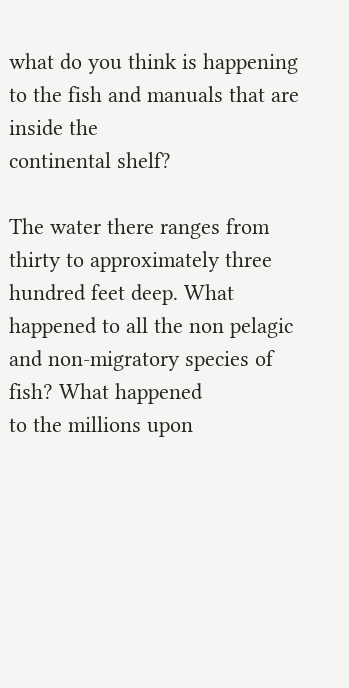what do you think is happening to the fish and manuals that are inside the
continental shelf?

The water there ranges from thirty to approximately three hundred feet deep. What
happened to all the non pelagic and non-migratory species of fish? What happened
to the millions upon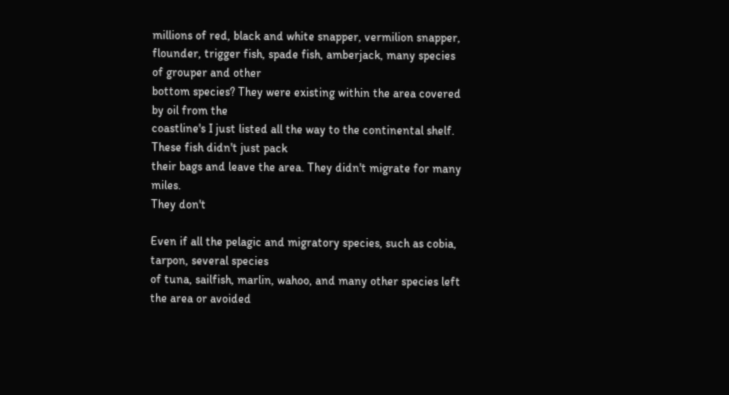millions of red, black and white snapper, vermilion snapper,
flounder, trigger fish, spade fish, amberjack, many species of grouper and other
bottom species? They were existing within the area covered by oil from the
coastline's I just listed all the way to the continental shelf. These fish didn't just pack
their bags and leave the area. They didn't migrate for many miles.
They don't

Even if all the pelagic and migratory species, such as cobia, tarpon, several species
of tuna, sailfish, marlin, wahoo, and many other species left the area or avoided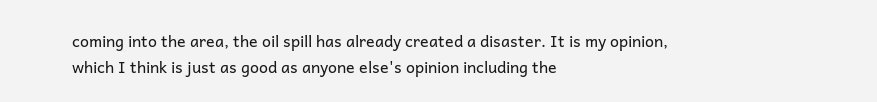coming into the area, the oil spill has already created a disaster. It is my opinion,
which I think is just as good as anyone else's opinion including the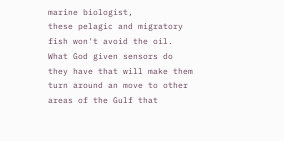marine biologist,
these pelagic and migratory fish won't avoid the oil. What God given sensors do
they have that will make them turn around an move to other areas of the Gulf that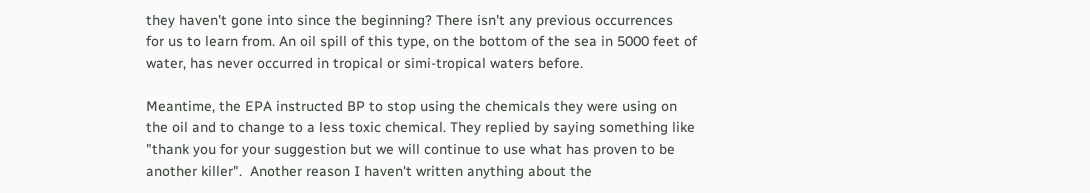they haven't gone into since the beginning? There isn't any previous occurrences
for us to learn from. An oil spill of this type, on the bottom of the sea in 5000 feet of
water, has never occurred in tropical or simi-tropical waters before.

Meantime, the EPA instructed BP to stop using the chemicals they were using on
the oil and to change to a less toxic chemical. They replied by saying something like
"thank you for your suggestion but we will continue to use what has proven to be
another killer".  Another reason I haven't written anything about the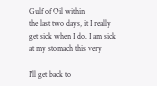Gulf of Oil within
the last two days, it I really get sick when I do. I am sick at my stomach this very

I'll get back to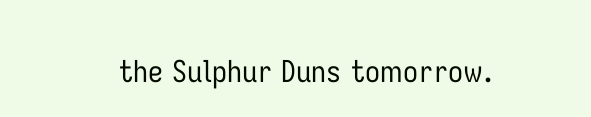the Sulphur Duns tomorrow.